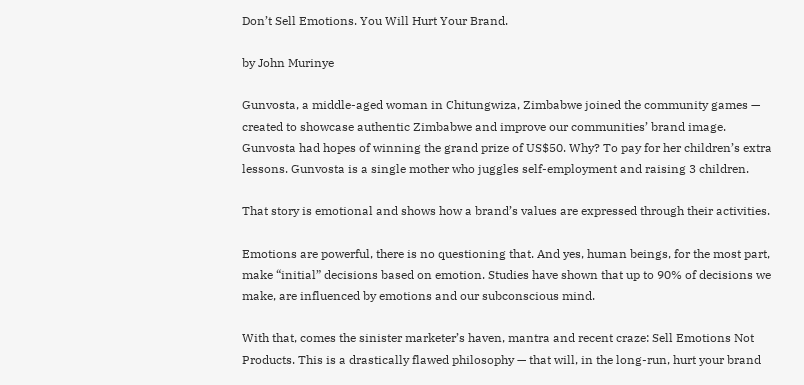Don’t Sell Emotions. You Will Hurt Your Brand.

by John Murinye

Gunvosta, a middle-aged woman in Chitungwiza, Zimbabwe joined the community games — created to showcase authentic Zimbabwe and improve our communities’ brand image. Gunvosta had hopes of winning the grand prize of US$50. Why? To pay for her children’s extra lessons. Gunvosta is a single mother who juggles self-employment and raising 3 children.

That story is emotional and shows how a brand’s values are expressed through their activities.

Emotions are powerful, there is no questioning that. And yes, human beings, for the most part, make “initial” decisions based on emotion. Studies have shown that up to 90% of decisions we make, are influenced by emotions and our subconscious mind.

With that, comes the sinister marketer’s haven, mantra and recent craze: Sell Emotions Not Products. This is a drastically flawed philosophy — that will, in the long-run, hurt your brand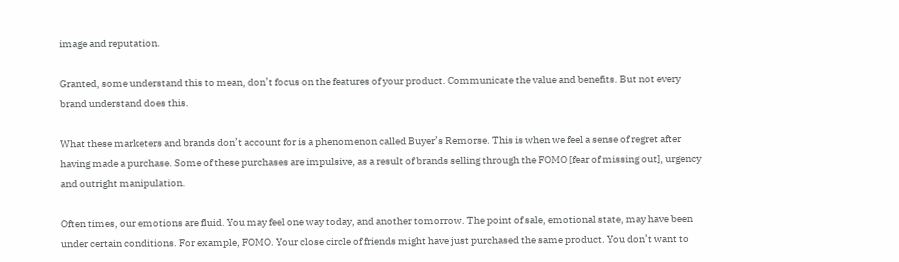image and reputation.

Granted, some understand this to mean, don’t focus on the features of your product. Communicate the value and benefits. But not every brand understand does this.

What these marketers and brands don’t account for is a phenomenon called Buyer’s Remorse. This is when we feel a sense of regret after having made a purchase. Some of these purchases are impulsive, as a result of brands selling through the FOMO [fear of missing out], urgency and outright manipulation.

Often times, our emotions are fluid. You may feel one way today, and another tomorrow. The point of sale, emotional state, may have been under certain conditions. For example, FOMO. Your close circle of friends might have just purchased the same product. You don’t want to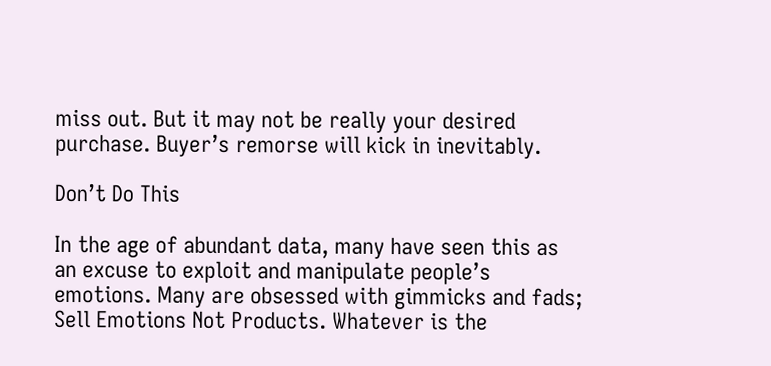miss out. But it may not be really your desired purchase. Buyer’s remorse will kick in inevitably.

Don’t Do This

In the age of abundant data, many have seen this as an excuse to exploit and manipulate people’s emotions. Many are obsessed with gimmicks and fads; Sell Emotions Not Products. Whatever is the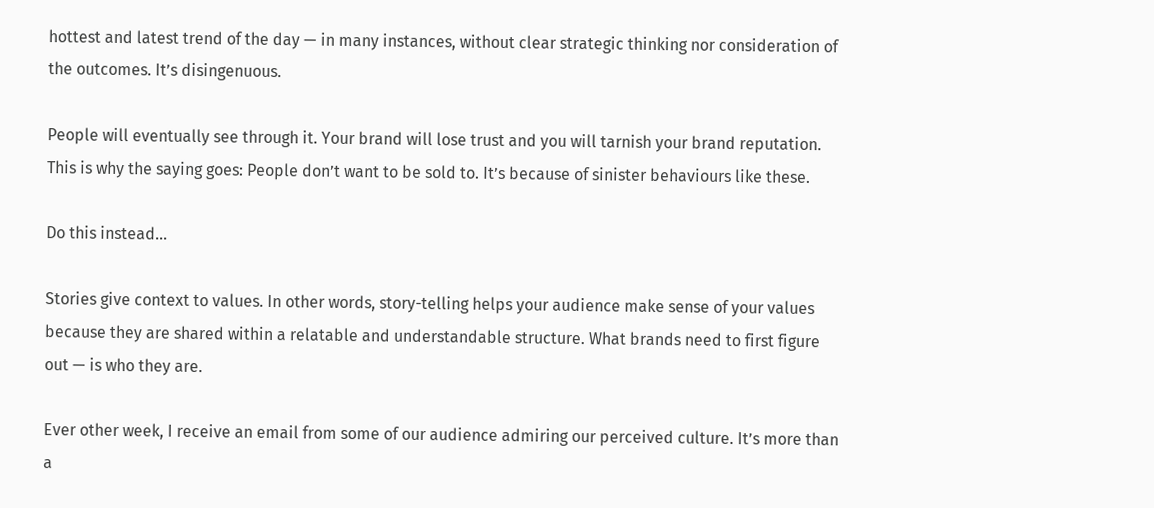hottest and latest trend of the day — in many instances, without clear strategic thinking nor consideration of the outcomes. It’s disingenuous.

People will eventually see through it. Your brand will lose trust and you will tarnish your brand reputation. This is why the saying goes: People don’t want to be sold to. It’s because of sinister behaviours like these.

Do this instead…

Stories give context to values. In other words, story-telling helps your audience make sense of your values because they are shared within a relatable and understandable structure. What brands need to first figure out — is who they are.

Ever other week, I receive an email from some of our audience admiring our perceived culture. It’s more than a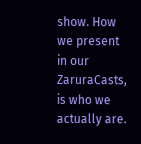show. How we present in our ZaruraCasts, is who we actually are.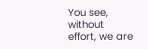You see, without effort, we are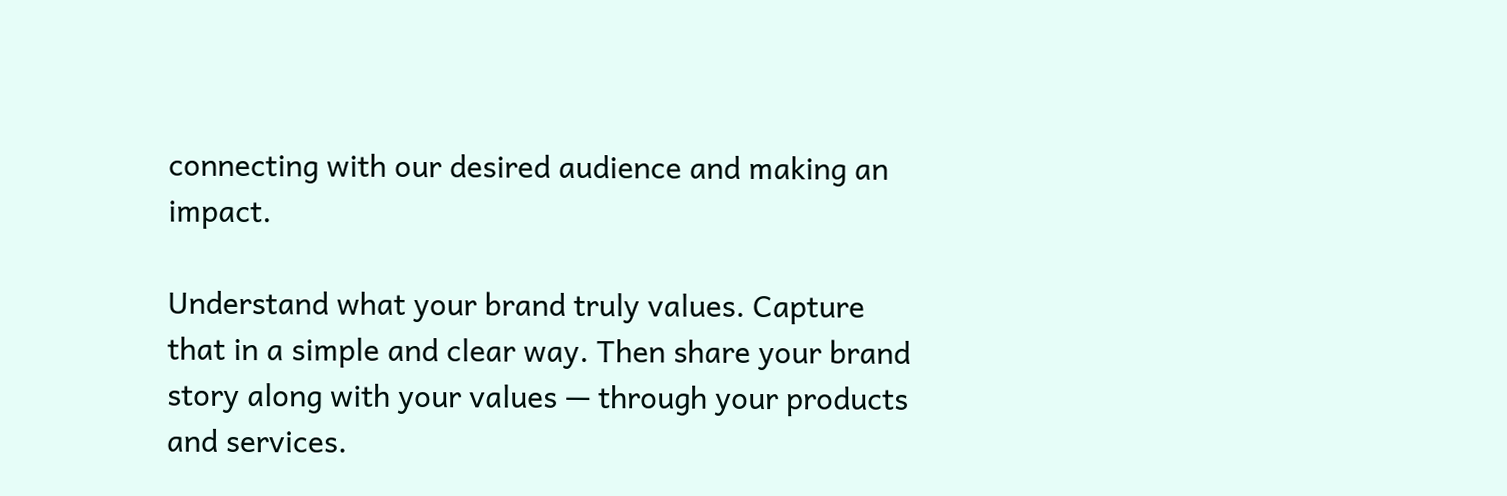connecting with our desired audience and making an impact.

Understand what your brand truly values. Capture that in a simple and clear way. Then share your brand story along with your values — through your products and services.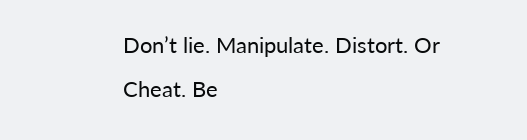Don’t lie. Manipulate. Distort. Or Cheat. Be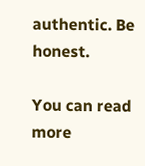authentic. Be honest.

You can read more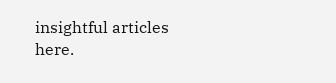insightful articles here.